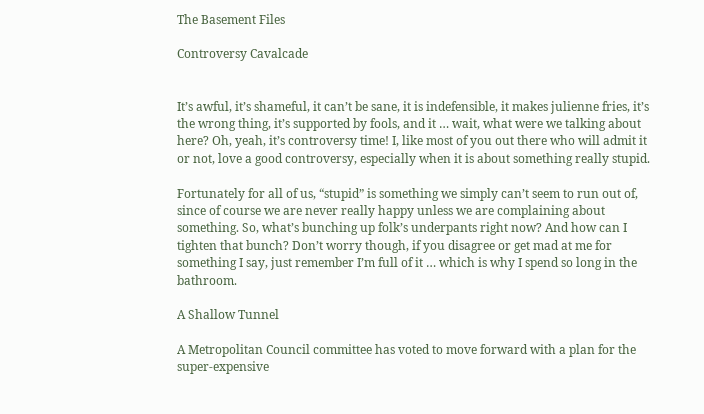The Basement Files

Controversy Cavalcade


It’s awful, it’s shameful, it can’t be sane, it is indefensible, it makes julienne fries, it’s the wrong thing, it’s supported by fools, and it … wait, what were we talking about here? Oh, yeah, it’s controversy time! I, like most of you out there who will admit it or not, love a good controversy, especially when it is about something really stupid.

Fortunately for all of us, “stupid” is something we simply can’t seem to run out of, since of course we are never really happy unless we are complaining about something. So, what’s bunching up folk’s underpants right now? And how can I tighten that bunch? Don’t worry though, if you disagree or get mad at me for something I say, just remember I’m full of it … which is why I spend so long in the bathroom.

A Shallow Tunnel

A Metropolitan Council committee has voted to move forward with a plan for the super-expensive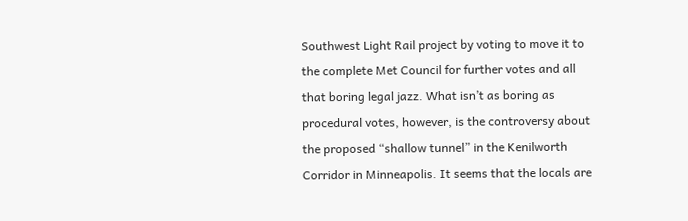Southwest Light Rail project by voting to move it to the complete Met Council for further votes and all that boring legal jazz. What isn’t as boring as procedural votes, however, is the controversy about the proposed “shallow tunnel” in the Kenilworth Corridor in Minneapolis. It seems that the locals are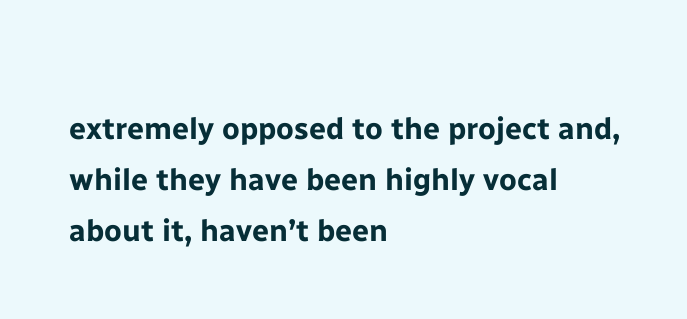extremely opposed to the project and, while they have been highly vocal about it, haven’t been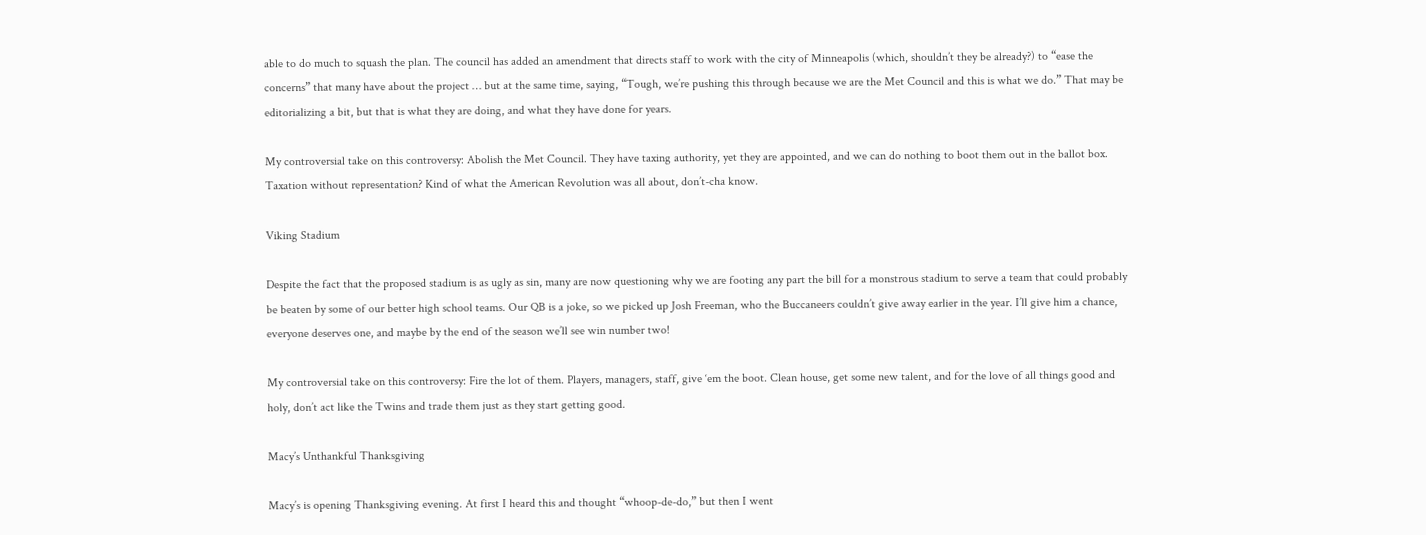able to do much to squash the plan. The council has added an amendment that directs staff to work with the city of Minneapolis (which, shouldn’t they be already?) to “ease the concerns” that many have about the project … but at the same time, saying, “Tough, we’re pushing this through because we are the Met Council and this is what we do.” That may be editorializing a bit, but that is what they are doing, and what they have done for years.

My controversial take on this controversy: Abolish the Met Council. They have taxing authority, yet they are appointed, and we can do nothing to boot them out in the ballot box. Taxation without representation? Kind of what the American Revolution was all about, don’t-cha know.

Viking Stadium

Despite the fact that the proposed stadium is as ugly as sin, many are now questioning why we are footing any part the bill for a monstrous stadium to serve a team that could probably be beaten by some of our better high school teams. Our QB is a joke, so we picked up Josh Freeman, who the Buccaneers couldn’t give away earlier in the year. I’ll give him a chance, everyone deserves one, and maybe by the end of the season we’ll see win number two!

My controversial take on this controversy: Fire the lot of them. Players, managers, staff, give ‘em the boot. Clean house, get some new talent, and for the love of all things good and holy, don’t act like the Twins and trade them just as they start getting good.

Macy’s Unthankful Thanksgiving

Macy’s is opening Thanksgiving evening. At first I heard this and thought “whoop-de-do,” but then I went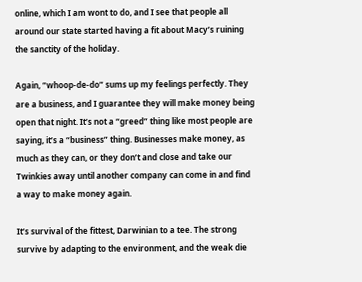online, which I am wont to do, and I see that people all around our state started having a fit about Macy’s ruining the sanctity of the holiday.

Again, “whoop-de-do” sums up my feelings perfectly. They are a business, and I guarantee they will make money being open that night. It’s not a “greed” thing like most people are saying, it’s a “business” thing. Businesses make money, as much as they can, or they don’t and close and take our Twinkies away until another company can come in and find a way to make money again.

It’s survival of the fittest, Darwinian to a tee. The strong survive by adapting to the environment, and the weak die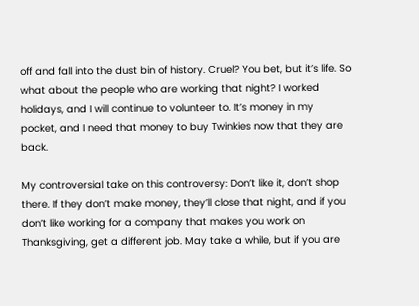off and fall into the dust bin of history. Cruel? You bet, but it’s life. So what about the people who are working that night? I worked holidays, and I will continue to volunteer to. It’s money in my pocket, and I need that money to buy Twinkies now that they are back.

My controversial take on this controversy: Don’t like it, don’t shop there. If they don’t make money, they’ll close that night, and if you don’t like working for a company that makes you work on Thanksgiving, get a different job. May take a while, but if you are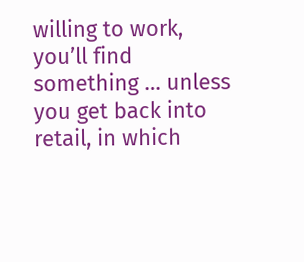willing to work, you’ll find something … unless you get back into retail, in which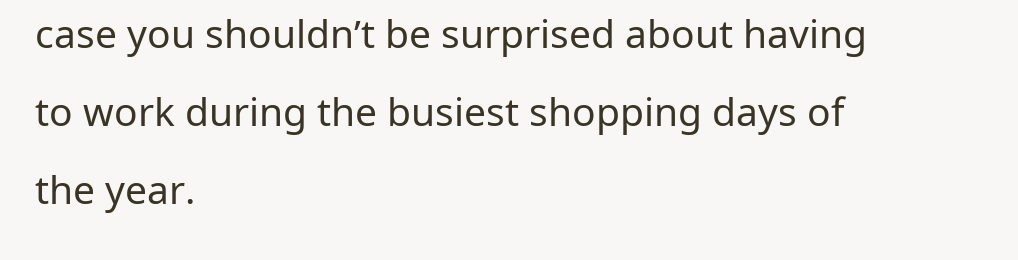case you shouldn’t be surprised about having to work during the busiest shopping days of the year.